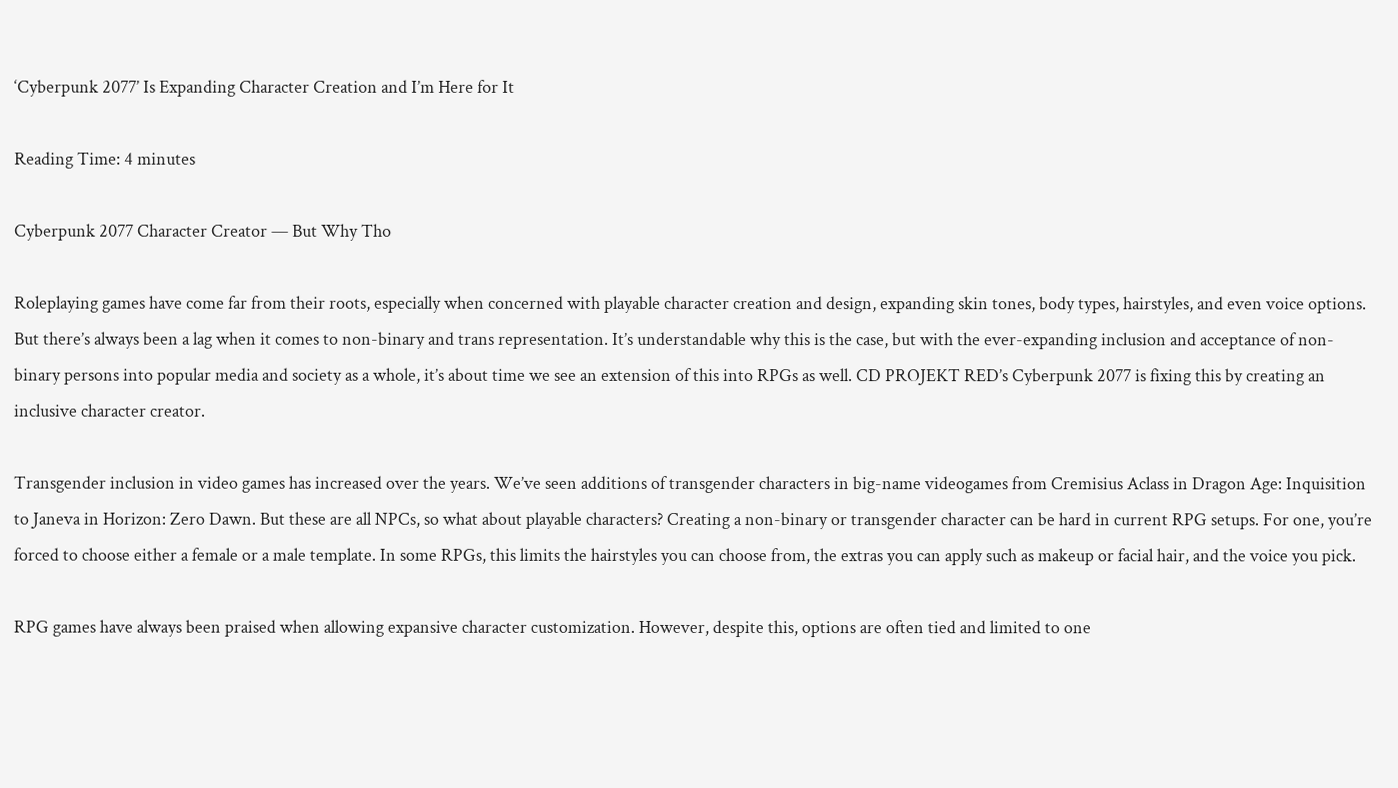‘Cyberpunk 2077’ Is Expanding Character Creation and I’m Here for It

Reading Time: 4 minutes

Cyberpunk 2077 Character Creator — But Why Tho

Roleplaying games have come far from their roots, especially when concerned with playable character creation and design, expanding skin tones, body types, hairstyles, and even voice options. But there’s always been a lag when it comes to non-binary and trans representation. It’s understandable why this is the case, but with the ever-expanding inclusion and acceptance of non-binary persons into popular media and society as a whole, it’s about time we see an extension of this into RPGs as well. CD PROJEKT RED’s Cyberpunk 2077 is fixing this by creating an inclusive character creator.

Transgender inclusion in video games has increased over the years. We’ve seen additions of transgender characters in big-name videogames from Cremisius Aclass in Dragon Age: Inquisition to Janeva in Horizon: Zero Dawn. But these are all NPCs, so what about playable characters? Creating a non-binary or transgender character can be hard in current RPG setups. For one, you’re forced to choose either a female or a male template. In some RPGs, this limits the hairstyles you can choose from, the extras you can apply such as makeup or facial hair, and the voice you pick.

RPG games have always been praised when allowing expansive character customization. However, despite this, options are often tied and limited to one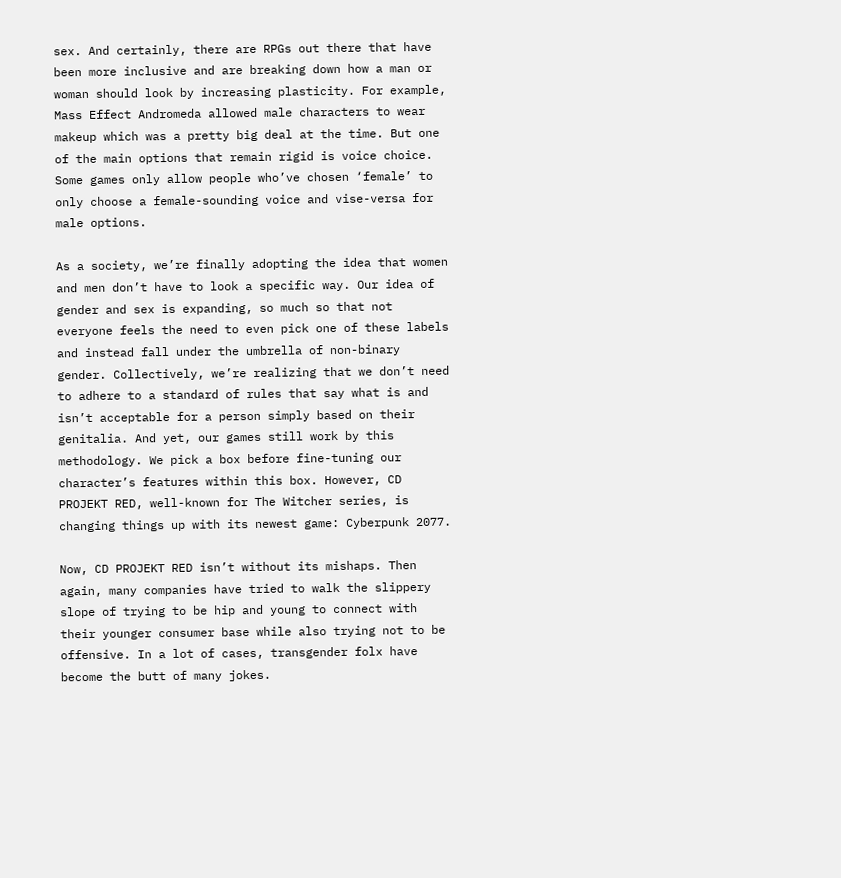sex. And certainly, there are RPGs out there that have been more inclusive and are breaking down how a man or woman should look by increasing plasticity. For example, Mass Effect Andromeda allowed male characters to wear makeup which was a pretty big deal at the time. But one of the main options that remain rigid is voice choice. Some games only allow people who’ve chosen ‘female’ to only choose a female-sounding voice and vise-versa for male options.

As a society, we’re finally adopting the idea that women and men don’t have to look a specific way. Our idea of gender and sex is expanding, so much so that not everyone feels the need to even pick one of these labels and instead fall under the umbrella of non-binary gender. Collectively, we’re realizing that we don’t need to adhere to a standard of rules that say what is and isn’t acceptable for a person simply based on their genitalia. And yet, our games still work by this methodology. We pick a box before fine-tuning our character’s features within this box. However, CD PROJEKT RED, well-known for The Witcher series, is changing things up with its newest game: Cyberpunk 2077.

Now, CD PROJEKT RED isn’t without its mishaps. Then again, many companies have tried to walk the slippery slope of trying to be hip and young to connect with their younger consumer base while also trying not to be offensive. In a lot of cases, transgender folx have become the butt of many jokes.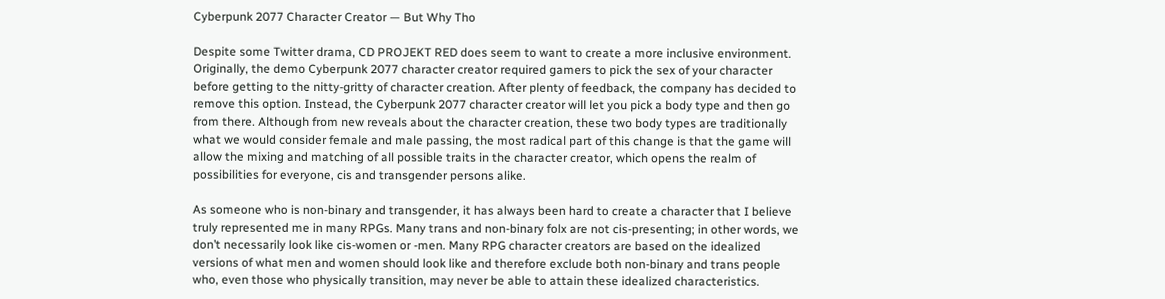Cyberpunk 2077 Character Creator — But Why Tho

Despite some Twitter drama, CD PROJEKT RED does seem to want to create a more inclusive environment. Originally, the demo Cyberpunk 2077 character creator required gamers to pick the sex of your character before getting to the nitty-gritty of character creation. After plenty of feedback, the company has decided to remove this option. Instead, the Cyberpunk 2077 character creator will let you pick a body type and then go from there. Although from new reveals about the character creation, these two body types are traditionally what we would consider female and male passing, the most radical part of this change is that the game will allow the mixing and matching of all possible traits in the character creator, which opens the realm of possibilities for everyone, cis and transgender persons alike.

As someone who is non-binary and transgender, it has always been hard to create a character that I believe truly represented me in many RPGs. Many trans and non-binary folx are not cis-presenting; in other words, we don’t necessarily look like cis-women or -men. Many RPG character creators are based on the idealized versions of what men and women should look like and therefore exclude both non-binary and trans people who, even those who physically transition, may never be able to attain these idealized characteristics.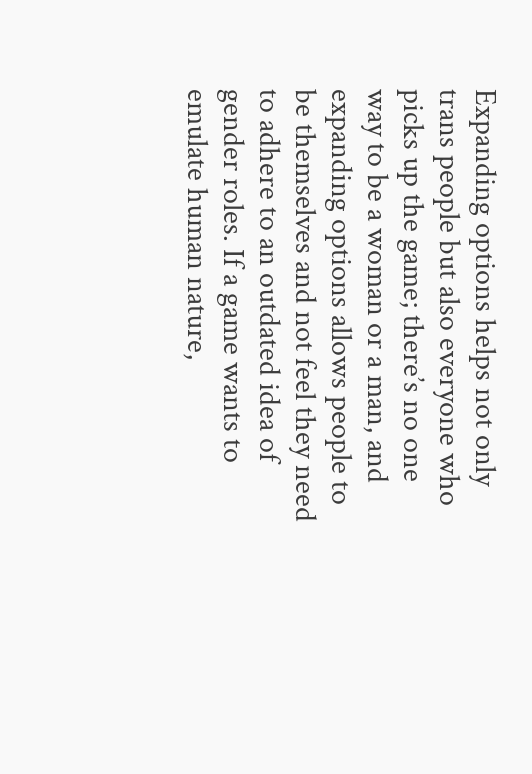Expanding options helps not only trans people but also everyone who picks up the game; there’s no one way to be a woman or a man, and expanding options allows people to be themselves and not feel they need to adhere to an outdated idea of gender roles. If a game wants to emulate human nature,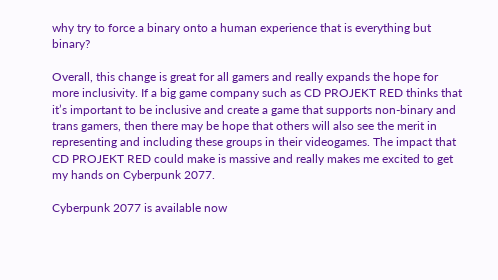why try to force a binary onto a human experience that is everything but binary?

Overall, this change is great for all gamers and really expands the hope for more inclusivity. If a big game company such as CD PROJEKT RED thinks that it’s important to be inclusive and create a game that supports non-binary and trans gamers, then there may be hope that others will also see the merit in representing and including these groups in their videogames. The impact that CD PROJEKT RED could make is massive and really makes me excited to get my hands on Cyberpunk 2077.

Cyberpunk 2077 is available now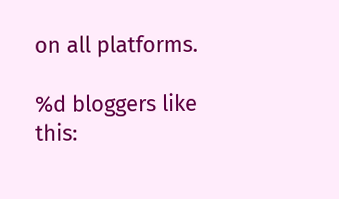on all platforms.

%d bloggers like this: